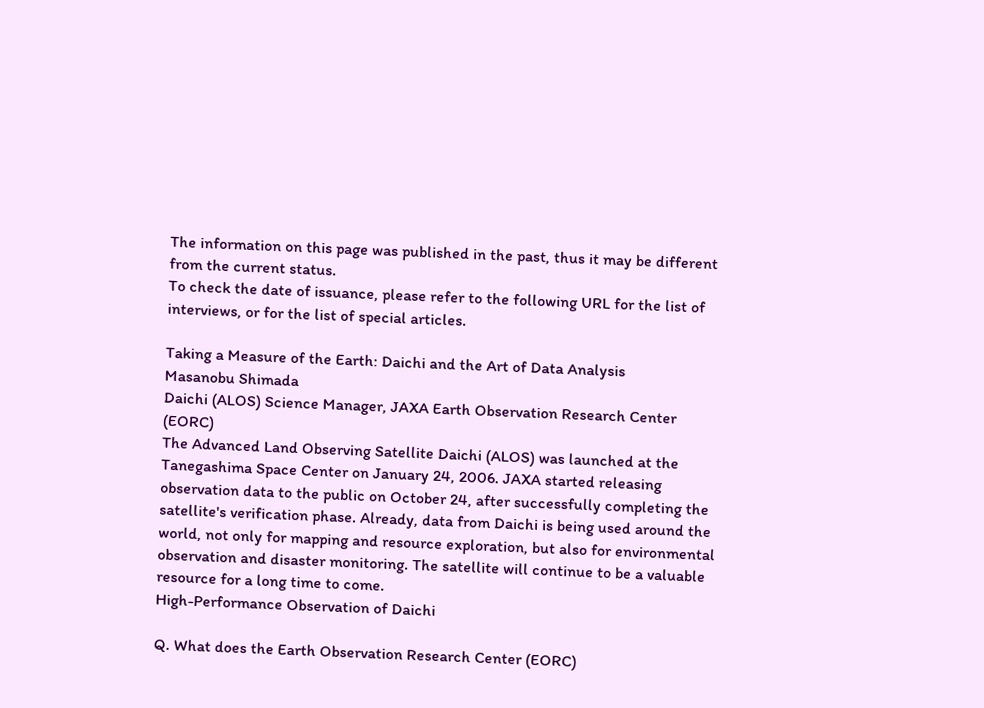The information on this page was published in the past, thus it may be different from the current status.
To check the date of issuance, please refer to the following URL for the list of interviews, or for the list of special articles.

Taking a Measure of the Earth: Daichi and the Art of Data Analysis
Masanobu Shimada
Daichi (ALOS) Science Manager, JAXA Earth Observation Research Center (EORC)
The Advanced Land Observing Satellite Daichi (ALOS) was launched at the Tanegashima Space Center on January 24, 2006. JAXA started releasing observation data to the public on October 24, after successfully completing the satellite's verification phase. Already, data from Daichi is being used around the world, not only for mapping and resource exploration, but also for environmental observation and disaster monitoring. The satellite will continue to be a valuable resource for a long time to come.
High-Performance Observation of Daichi

Q. What does the Earth Observation Research Center (EORC)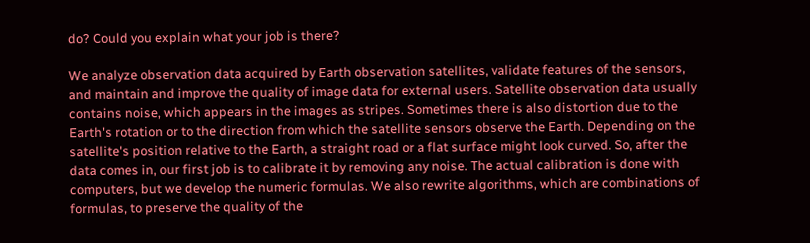do? Could you explain what your job is there?

We analyze observation data acquired by Earth observation satellites, validate features of the sensors, and maintain and improve the quality of image data for external users. Satellite observation data usually contains noise, which appears in the images as stripes. Sometimes there is also distortion due to the Earth's rotation or to the direction from which the satellite sensors observe the Earth. Depending on the satellite's position relative to the Earth, a straight road or a flat surface might look curved. So, after the data comes in, our first job is to calibrate it by removing any noise. The actual calibration is done with computers, but we develop the numeric formulas. We also rewrite algorithms, which are combinations of formulas, to preserve the quality of the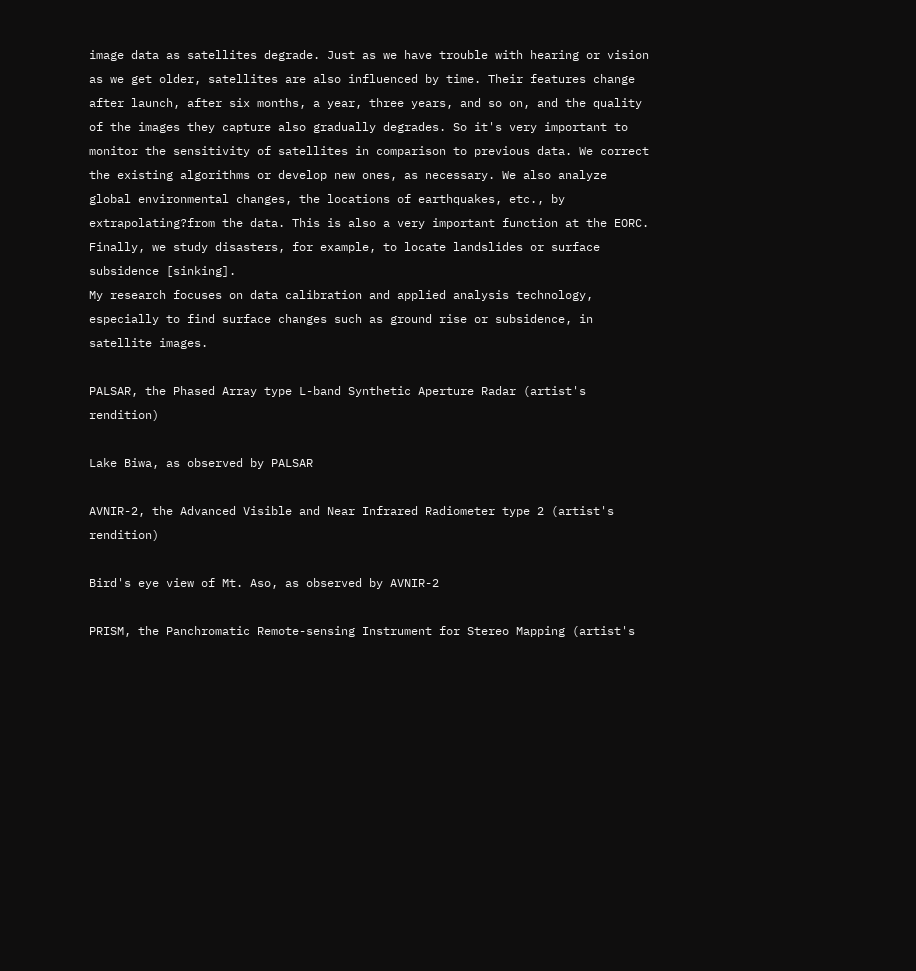image data as satellites degrade. Just as we have trouble with hearing or vision as we get older, satellites are also influenced by time. Their features change after launch, after six months, a year, three years, and so on, and the quality of the images they capture also gradually degrades. So it's very important to monitor the sensitivity of satellites in comparison to previous data. We correct the existing algorithms or develop new ones, as necessary. We also analyze global environmental changes, the locations of earthquakes, etc., by extrapolating?from the data. This is also a very important function at the EORC. Finally, we study disasters, for example, to locate landslides or surface subsidence [sinking].
My research focuses on data calibration and applied analysis technology, especially to find surface changes such as ground rise or subsidence, in satellite images.

PALSAR, the Phased Array type L-band Synthetic Aperture Radar (artist's rendition)

Lake Biwa, as observed by PALSAR

AVNIR-2, the Advanced Visible and Near Infrared Radiometer type 2 (artist's rendition)

Bird's eye view of Mt. Aso, as observed by AVNIR-2

PRISM, the Panchromatic Remote-sensing Instrument for Stereo Mapping (artist's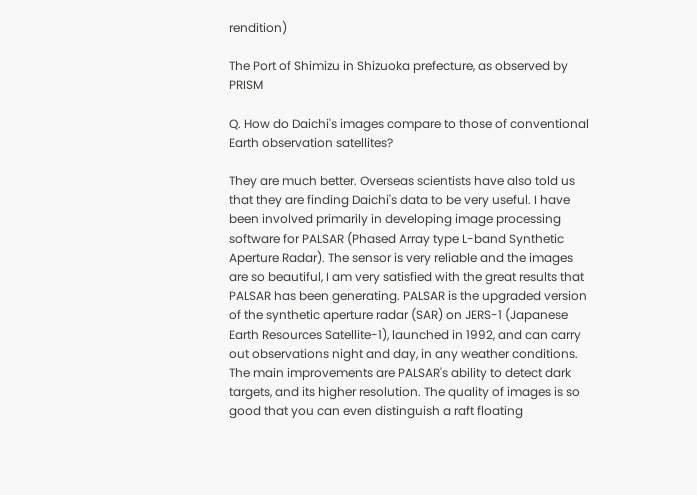rendition)

The Port of Shimizu in Shizuoka prefecture, as observed by PRISM

Q. How do Daichi's images compare to those of conventional Earth observation satellites?

They are much better. Overseas scientists have also told us that they are finding Daichi's data to be very useful. I have been involved primarily in developing image processing software for PALSAR (Phased Array type L-band Synthetic Aperture Radar). The sensor is very reliable and the images are so beautiful, I am very satisfied with the great results that PALSAR has been generating. PALSAR is the upgraded version of the synthetic aperture radar (SAR) on JERS-1 (Japanese Earth Resources Satellite-1), launched in 1992, and can carry out observations night and day, in any weather conditions. The main improvements are PALSAR's ability to detect dark targets, and its higher resolution. The quality of images is so good that you can even distinguish a raft floating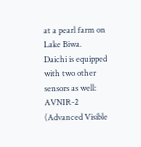at a pearl farm on Lake Biwa.
Daichi is equipped with two other sensors as well: AVNIR-2 (Advanced Visible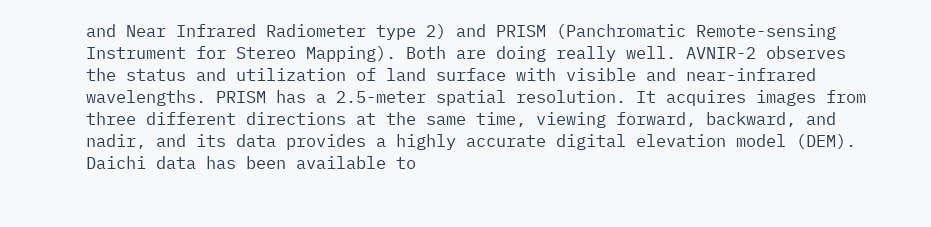and Near Infrared Radiometer type 2) and PRISM (Panchromatic Remote-sensing Instrument for Stereo Mapping). Both are doing really well. AVNIR-2 observes the status and utilization of land surface with visible and near-infrared wavelengths. PRISM has a 2.5-meter spatial resolution. It acquires images from three different directions at the same time, viewing forward, backward, and nadir, and its data provides a highly accurate digital elevation model (DEM).
Daichi data has been available to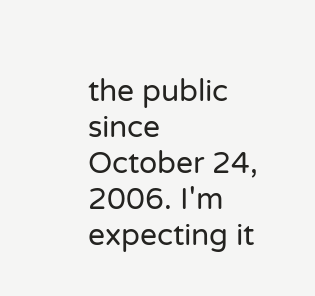the public since October 24, 2006. I'm expecting it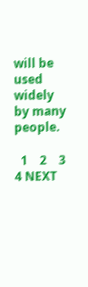will be used widely by many people.

  1    2    3    4 NEXT